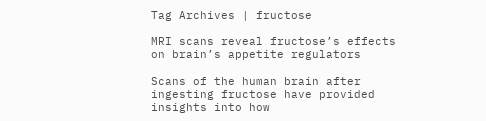Tag Archives | fructose

MRI scans reveal fructose’s effects on brain’s appetite regulators

Scans of the human brain after ingesting fructose have provided insights into how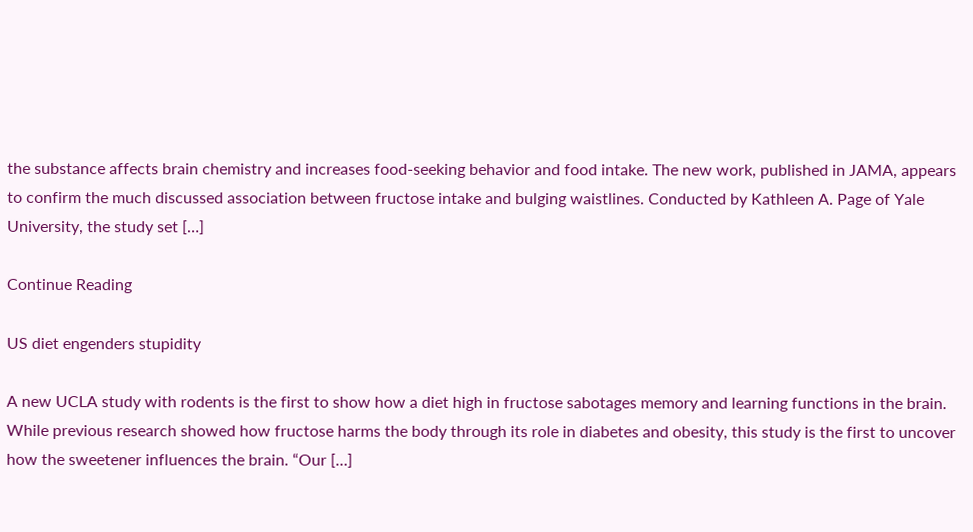the substance affects brain chemistry and increases food-seeking behavior and food intake. The new work, published in JAMA, appears to confirm the much discussed association between fructose intake and bulging waistlines. Conducted by Kathleen A. Page of Yale University, the study set […]

Continue Reading

US diet engenders stupidity

A new UCLA study with rodents is the first to show how a diet high in fructose sabotages memory and learning functions in the brain. While previous research showed how fructose harms the body through its role in diabetes and obesity, this study is the first to uncover how the sweetener influences the brain. “Our […]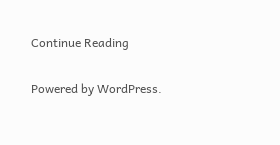Continue Reading

Powered by WordPress.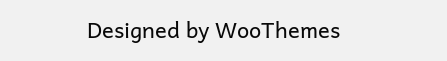Designed by WooThemes